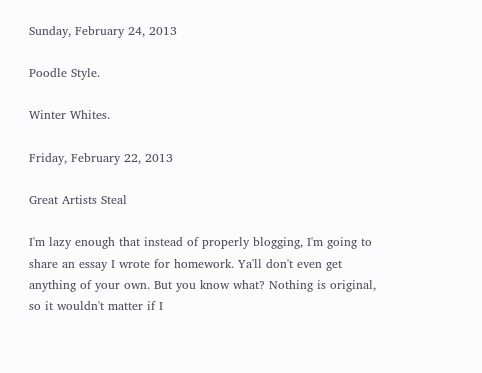Sunday, February 24, 2013

Poodle Style.

Winter Whites.

Friday, February 22, 2013

Great Artists Steal

I'm lazy enough that instead of properly blogging, I'm going to share an essay I wrote for homework. Ya'll don't even get anything of your own. But you know what? Nothing is original, so it wouldn't matter if I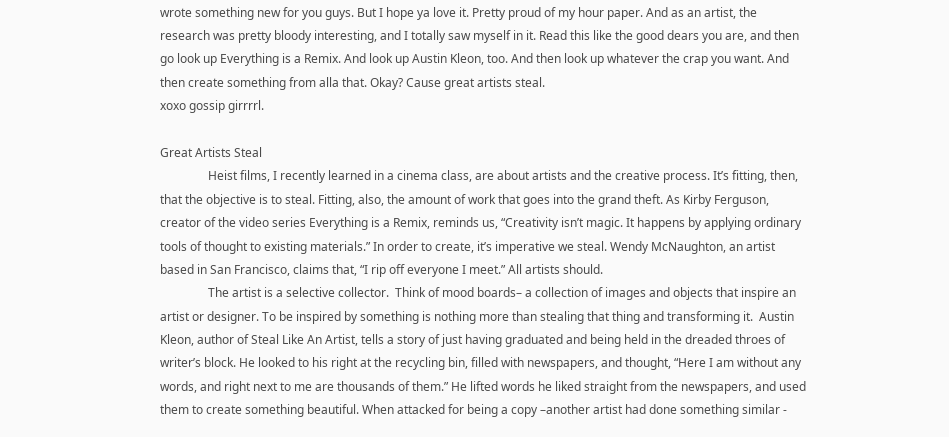wrote something new for you guys. But I hope ya love it. Pretty proud of my hour paper. And as an artist, the research was pretty bloody interesting, and I totally saw myself in it. Read this like the good dears you are, and then go look up Everything is a Remix. And look up Austin Kleon, too. And then look up whatever the crap you want. And then create something from alla that. Okay? Cause great artists steal.
xoxo gossip girrrrl.

Great Artists Steal
                Heist films, I recently learned in a cinema class, are about artists and the creative process. It’s fitting, then, that the objective is to steal. Fitting, also, the amount of work that goes into the grand theft. As Kirby Ferguson, creator of the video series Everything is a Remix, reminds us, “Creativity isn’t magic. It happens by applying ordinary tools of thought to existing materials.” In order to create, it’s imperative we steal. Wendy McNaughton, an artist based in San Francisco, claims that, “I rip off everyone I meet.” All artists should.
                The artist is a selective collector.  Think of mood boards– a collection of images and objects that inspire an artist or designer. To be inspired by something is nothing more than stealing that thing and transforming it.  Austin Kleon, author of Steal Like An Artist, tells a story of just having graduated and being held in the dreaded throes of writer’s block. He looked to his right at the recycling bin, filled with newspapers, and thought, “Here I am without any words, and right next to me are thousands of them.” He lifted words he liked straight from the newspapers, and used them to create something beautiful. When attacked for being a copy –another artist had done something similar -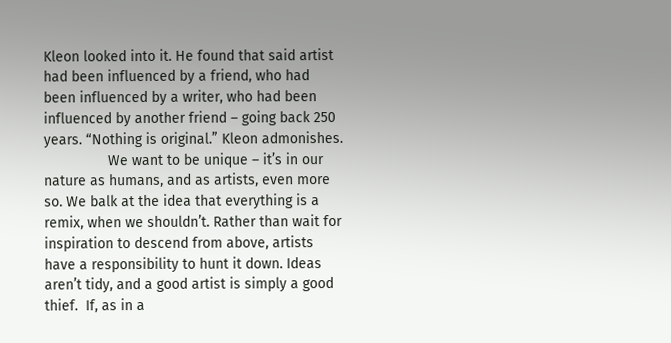Kleon looked into it. He found that said artist had been influenced by a friend, who had been influenced by a writer, who had been influenced by another friend – going back 250 years. “Nothing is original.” Kleon admonishes.
                We want to be unique – it’s in our nature as humans, and as artists, even more so. We balk at the idea that everything is a remix, when we shouldn’t. Rather than wait for inspiration to descend from above, artists have a responsibility to hunt it down. Ideas aren’t tidy, and a good artist is simply a good thief.  If, as in a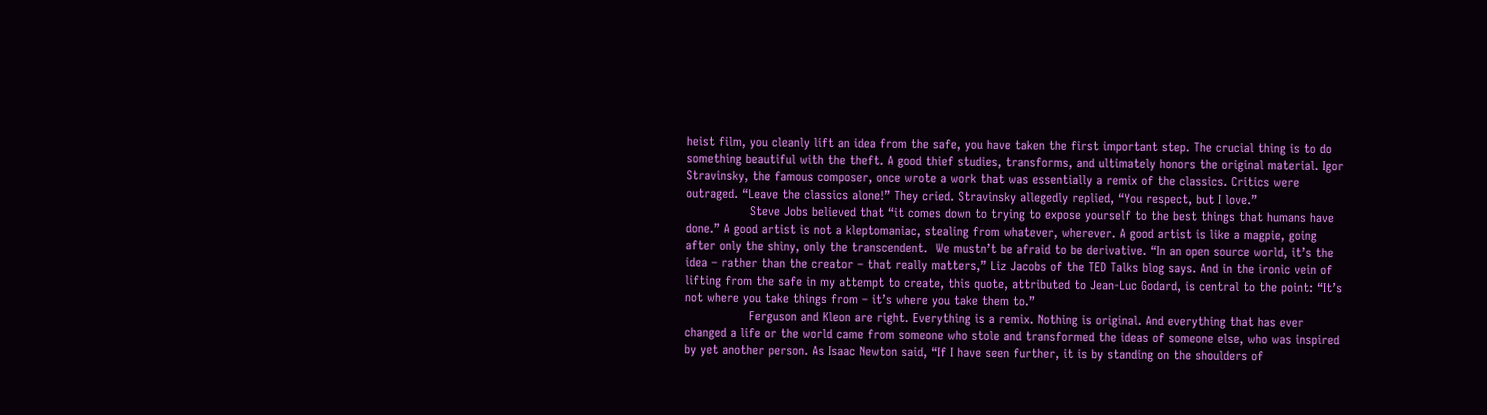heist film, you cleanly lift an idea from the safe, you have taken the first important step. The crucial thing is to do something beautiful with the theft. A good thief studies, transforms, and ultimately honors the original material. Igor Stravinsky, the famous composer, once wrote a work that was essentially a remix of the classics. Critics were outraged. “Leave the classics alone!” They cried. Stravinsky allegedly replied, “You respect, but I love.”
                Steve Jobs believed that “it comes down to trying to expose yourself to the best things that humans have done.” A good artist is not a kleptomaniac, stealing from whatever, wherever. A good artist is like a magpie, going after only the shiny, only the transcendent.  We mustn’t be afraid to be derivative. “In an open source world, it’s the idea – rather than the creator – that really matters,” Liz Jacobs of the TED Talks blog says. And in the ironic vein of lifting from the safe in my attempt to create, this quote, attributed to Jean-Luc Godard, is central to the point: “It’s not where you take things from – it’s where you take them to.”
                Ferguson and Kleon are right. Everything is a remix. Nothing is original. And everything that has ever changed a life or the world came from someone who stole and transformed the ideas of someone else, who was inspired by yet another person. As Isaac Newton said, “If I have seen further, it is by standing on the shoulders of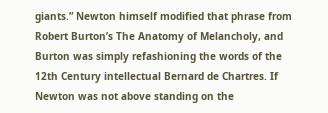giants.” Newton himself modified that phrase from Robert Burton’s The Anatomy of Melancholy, and Burton was simply refashioning the words of the 12th Century intellectual Bernard de Chartres. If Newton was not above standing on the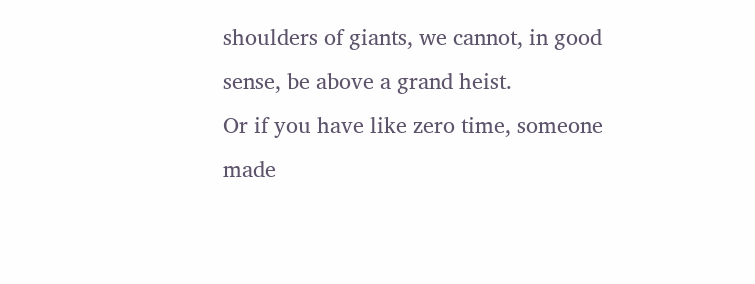shoulders of giants, we cannot, in good sense, be above a grand heist.
Or if you have like zero time, someone made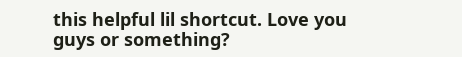this helpful lil shortcut. Love you guys or something?